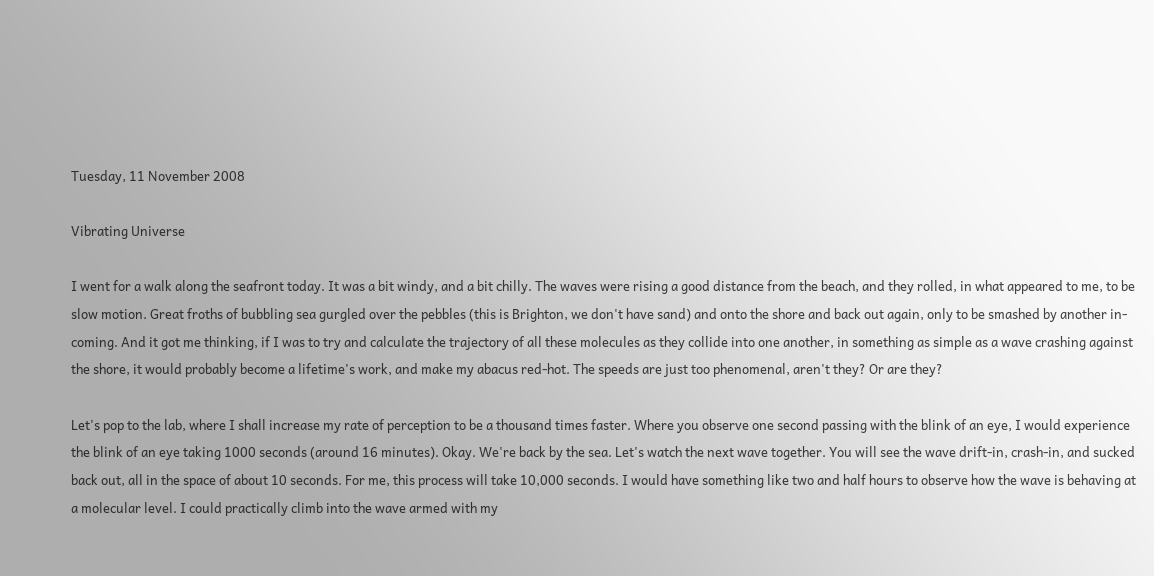Tuesday, 11 November 2008

Vibrating Universe

I went for a walk along the seafront today. It was a bit windy, and a bit chilly. The waves were rising a good distance from the beach, and they rolled, in what appeared to me, to be slow motion. Great froths of bubbling sea gurgled over the pebbles (this is Brighton, we don't have sand) and onto the shore and back out again, only to be smashed by another in-coming. And it got me thinking, if I was to try and calculate the trajectory of all these molecules as they collide into one another, in something as simple as a wave crashing against the shore, it would probably become a lifetime's work, and make my abacus red-hot. The speeds are just too phenomenal, aren't they? Or are they?

Let's pop to the lab, where I shall increase my rate of perception to be a thousand times faster. Where you observe one second passing with the blink of an eye, I would experience the blink of an eye taking 1000 seconds (around 16 minutes). Okay. We're back by the sea. Let's watch the next wave together. You will see the wave drift-in, crash-in, and sucked back out, all in the space of about 10 seconds. For me, this process will take 10,000 seconds. I would have something like two and half hours to observe how the wave is behaving at a molecular level. I could practically climb into the wave armed with my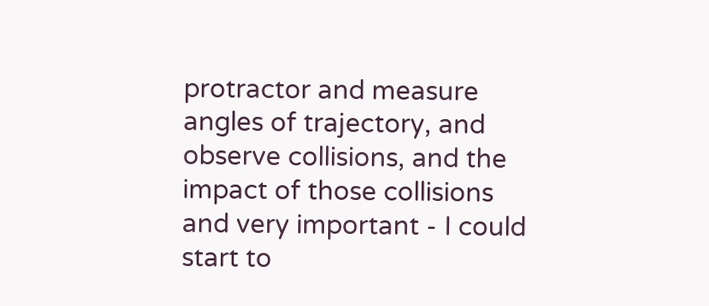protractor and measure angles of trajectory, and observe collisions, and the impact of those collisions and very important - I could start to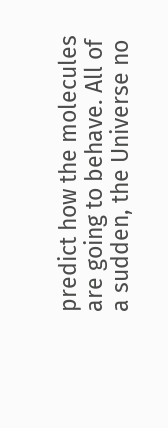predict how the molecules are going to behave. All of a sudden, the Universe no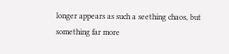longer appears as such a seething chaos, but something far more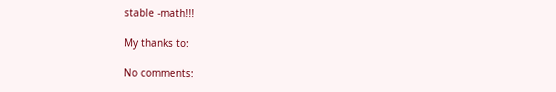stable -math!!!

My thanks to:

No comments: